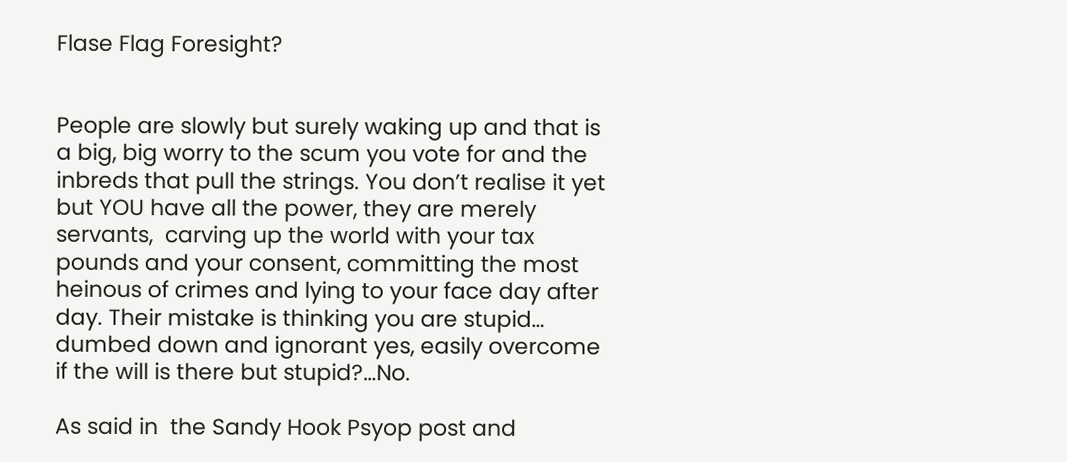Flase Flag Foresight?


People are slowly but surely waking up and that is a big, big worry to the scum you vote for and the inbreds that pull the strings. You don’t realise it yet but YOU have all the power, they are merely  servants,  carving up the world with your tax pounds and your consent, committing the most heinous of crimes and lying to your face day after day. Their mistake is thinking you are stupid… dumbed down and ignorant yes, easily overcome if the will is there but stupid?…No.

As said in  the Sandy Hook Psyop post and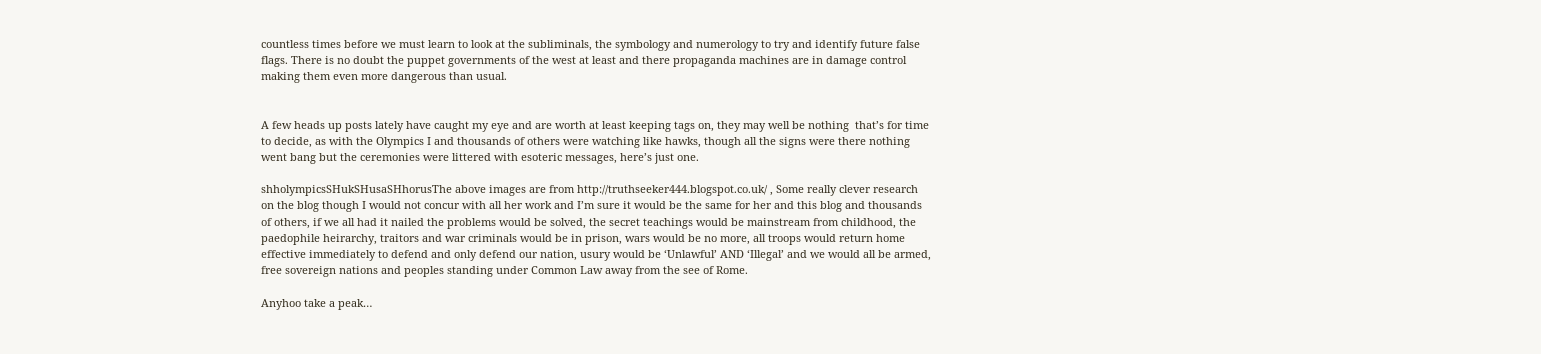countless times before we must learn to look at the subliminals, the symbology and numerology to try and identify future false flags. There is no doubt the puppet governments of the west at least and there propaganda machines are in damage control making them even more dangerous than usual.


A few heads up posts lately have caught my eye and are worth at least keeping tags on, they may well be nothing  that’s for time to decide, as with the Olympics I and thousands of others were watching like hawks, though all the signs were there nothing went bang but the ceremonies were littered with esoteric messages, here’s just one.

shholympicsSHukSHusaSHhorusThe above images are from http://truthseeker444.blogspot.co.uk/ , Some really clever research on the blog though I would not concur with all her work and I’m sure it would be the same for her and this blog and thousands of others, if we all had it nailed the problems would be solved, the secret teachings would be mainstream from childhood, the paedophile heirarchy, traitors and war criminals would be in prison, wars would be no more, all troops would return home effective immediately to defend and only defend our nation, usury would be ‘Unlawful’ AND ‘Illegal’ and we would all be armed, free sovereign nations and peoples standing under Common Law away from the see of Rome.

Anyhoo take a peak…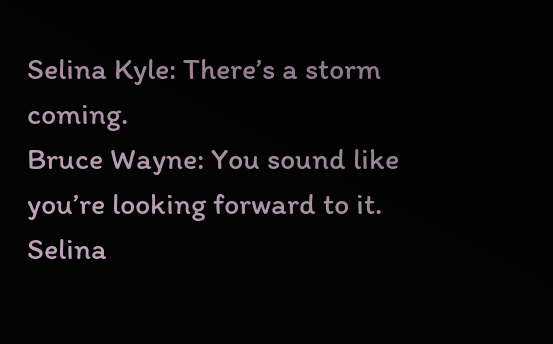Selina Kyle: There’s a storm coming.
Bruce Wayne: You sound like you’re looking forward to it.
Selina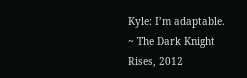Kyle: I’m adaptable.
~ The Dark Knight Rises, 2012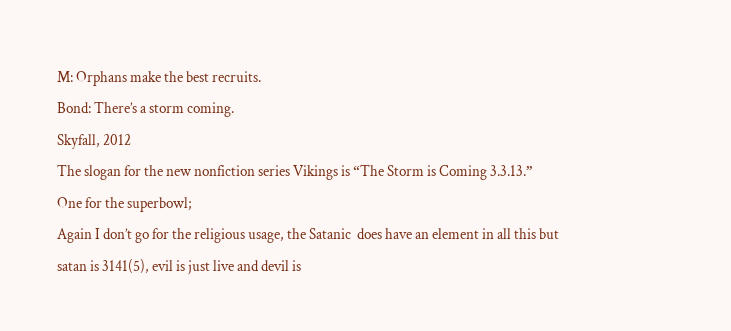M: Orphans make the best recruits.
Bond: There’s a storm coming.
Skyfall, 2012
The slogan for the new nonfiction series Vikings is “The Storm is Coming 3.3.13.”
One for the superbowl;
Again I don’t go for the religious usage, the Satanic  does have an element in all this but satan is 3141(5), evil is just live and devil is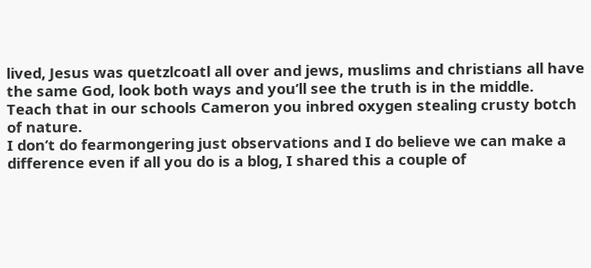lived, Jesus was quetzlcoatl all over and jews, muslims and christians all have the same God, look both ways and you’ll see the truth is in the middle.
Teach that in our schools Cameron you inbred oxygen stealing crusty botch of nature.
I don’t do fearmongering just observations and I do believe we can make a difference even if all you do is a blog, I shared this a couple of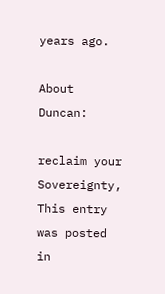years ago.

About Duncan:

reclaim your Sovereignty,
This entry was posted in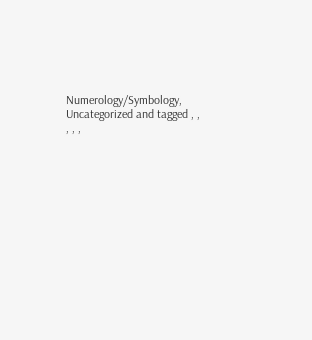Numerology/Symbology, Uncategorized and tagged , , , , ,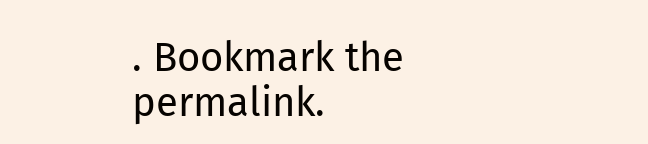. Bookmark the permalink.